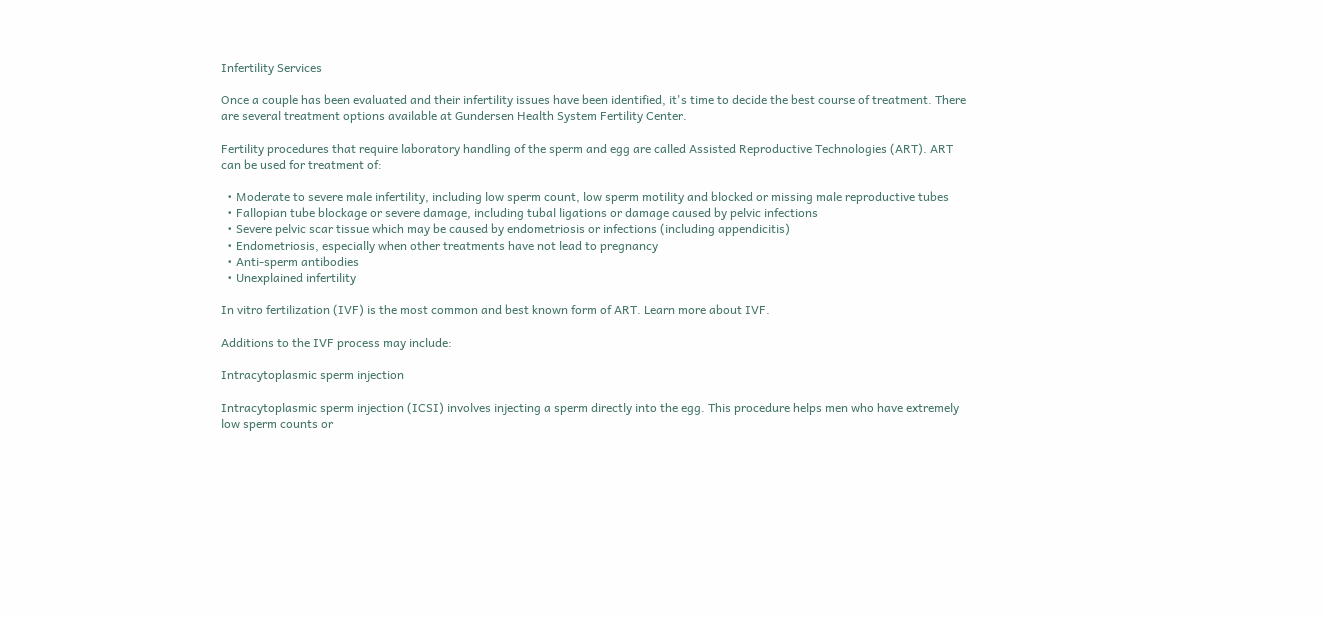Infertility Services

Once a couple has been evaluated and their infertility issues have been identified, it's time to decide the best course of treatment. There are several treatment options available at Gundersen Health System Fertility Center.

Fertility procedures that require laboratory handling of the sperm and egg are called Assisted Reproductive Technologies (ART). ART can be used for treatment of:

  • Moderate to severe male infertility, including low sperm count, low sperm motility and blocked or missing male reproductive tubes
  • Fallopian tube blockage or severe damage, including tubal ligations or damage caused by pelvic infections
  • Severe pelvic scar tissue which may be caused by endometriosis or infections (including appendicitis)
  • Endometriosis, especially when other treatments have not lead to pregnancy
  • Anti-sperm antibodies
  • Unexplained infertility

In vitro fertilization (IVF) is the most common and best known form of ART. Learn more about IVF.

Additions to the IVF process may include:

Intracytoplasmic sperm injection

Intracytoplasmic sperm injection (ICSI) involves injecting a sperm directly into the egg. This procedure helps men who have extremely low sperm counts or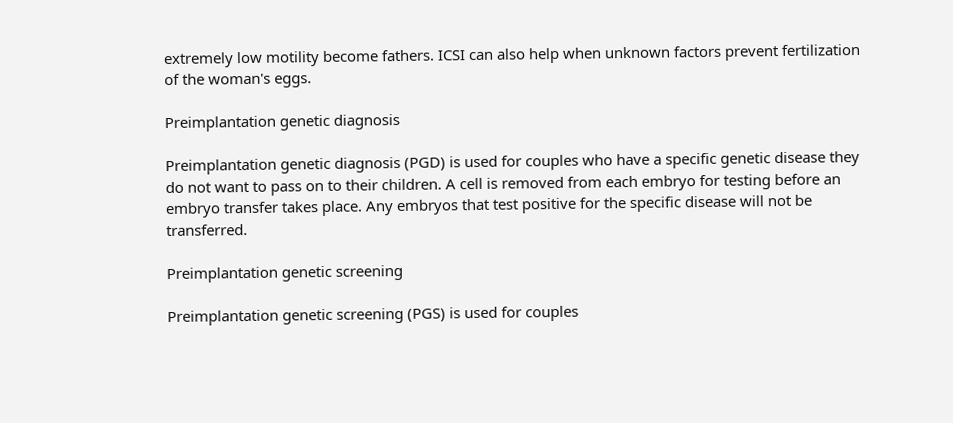extremely low motility become fathers. ICSI can also help when unknown factors prevent fertilization of the woman's eggs.

Preimplantation genetic diagnosis

Preimplantation genetic diagnosis (PGD) is used for couples who have a specific genetic disease they do not want to pass on to their children. A cell is removed from each embryo for testing before an embryo transfer takes place. Any embryos that test positive for the specific disease will not be transferred.

Preimplantation genetic screening

Preimplantation genetic screening (PGS) is used for couples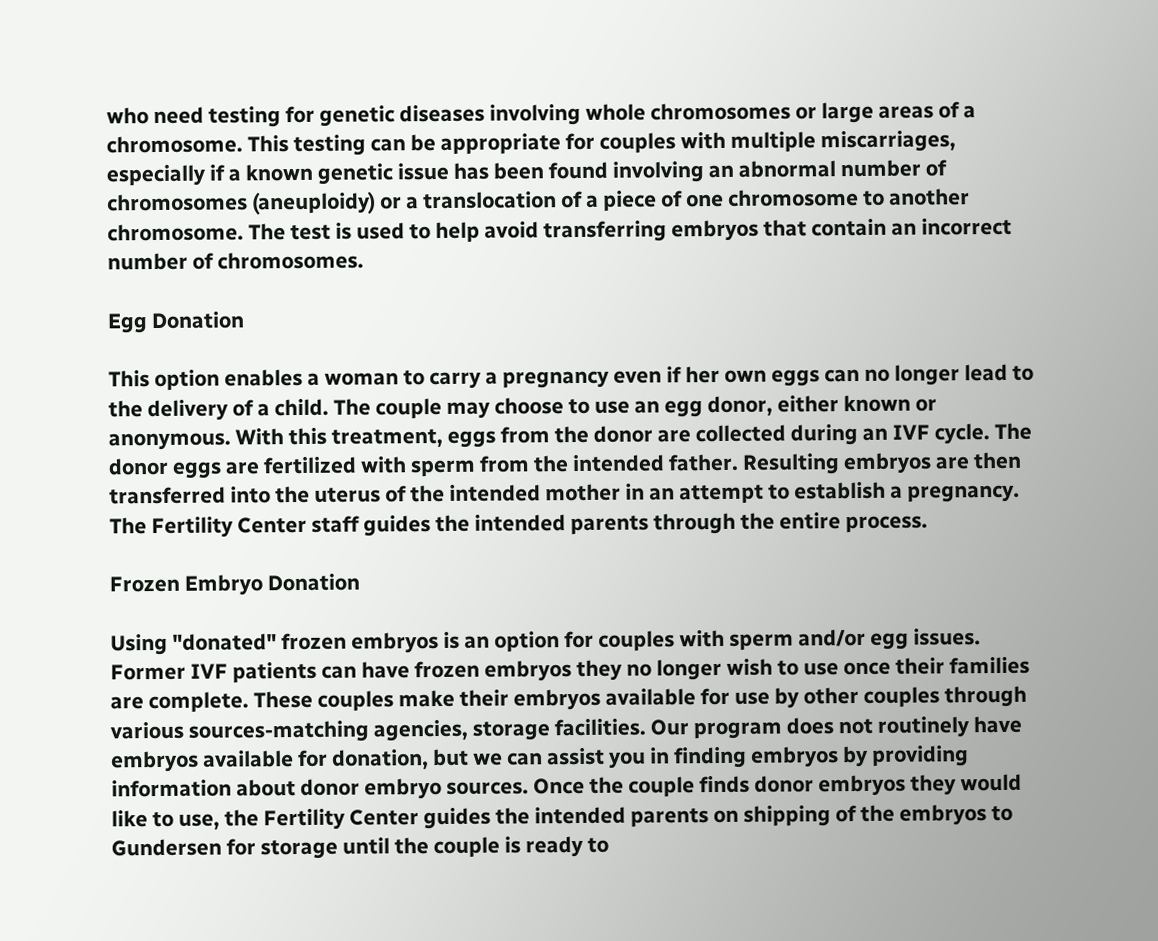who need testing for genetic diseases involving whole chromosomes or large areas of a chromosome. This testing can be appropriate for couples with multiple miscarriages, especially if a known genetic issue has been found involving an abnormal number of chromosomes (aneuploidy) or a translocation of a piece of one chromosome to another chromosome. The test is used to help avoid transferring embryos that contain an incorrect number of chromosomes.

Egg Donation

This option enables a woman to carry a pregnancy even if her own eggs can no longer lead to the delivery of a child. The couple may choose to use an egg donor, either known or anonymous. With this treatment, eggs from the donor are collected during an IVF cycle. The donor eggs are fertilized with sperm from the intended father. Resulting embryos are then transferred into the uterus of the intended mother in an attempt to establish a pregnancy. The Fertility Center staff guides the intended parents through the entire process.

Frozen Embryo Donation

Using "donated" frozen embryos is an option for couples with sperm and/or egg issues. Former IVF patients can have frozen embryos they no longer wish to use once their families are complete. These couples make their embryos available for use by other couples through various sources-matching agencies, storage facilities. Our program does not routinely have embryos available for donation, but we can assist you in finding embryos by providing information about donor embryo sources. Once the couple finds donor embryos they would like to use, the Fertility Center guides the intended parents on shipping of the embryos to Gundersen for storage until the couple is ready to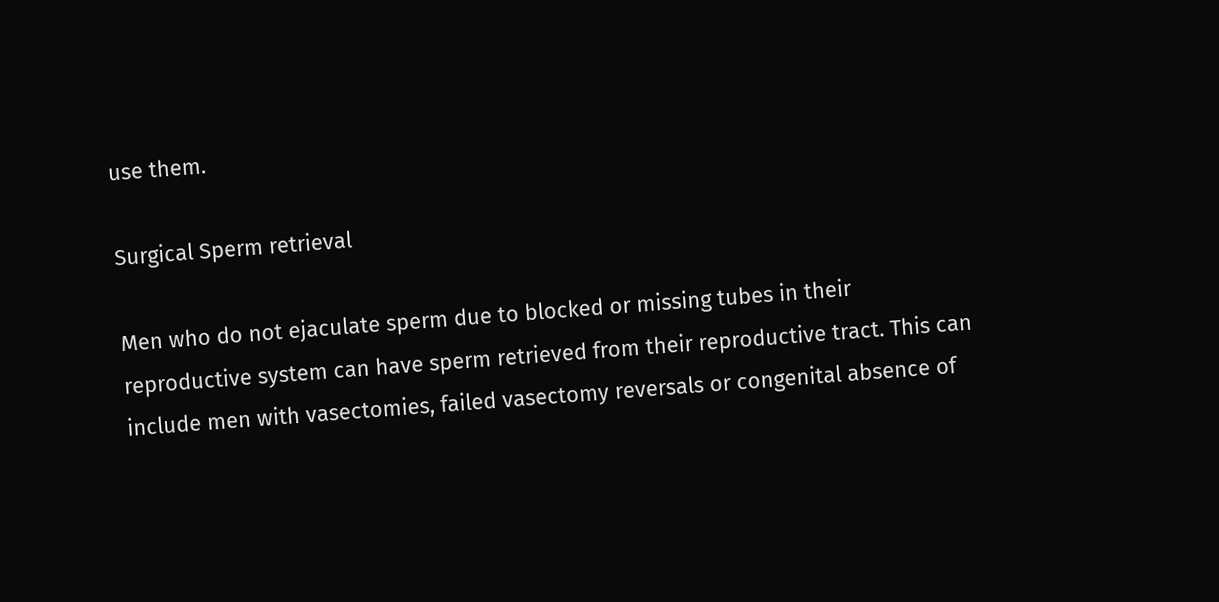use them.

Surgical Sperm retrieval

Men who do not ejaculate sperm due to blocked or missing tubes in their reproductive system can have sperm retrieved from their reproductive tract. This can include men with vasectomies, failed vasectomy reversals or congenital absence of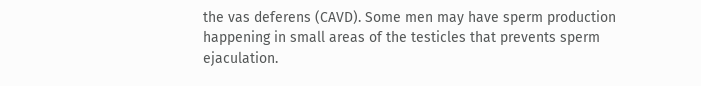the vas deferens (CAVD). Some men may have sperm production happening in small areas of the testicles that prevents sperm ejaculation.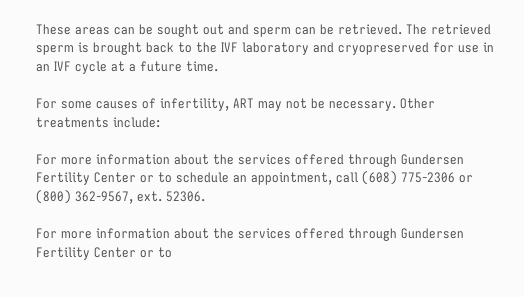These areas can be sought out and sperm can be retrieved. The retrieved sperm is brought back to the IVF laboratory and cryopreserved for use in an IVF cycle at a future time.

For some causes of infertility, ART may not be necessary. Other treatments include:

For more information about the services offered through Gundersen Fertility Center or to schedule an appointment, call (608) 775-2306 or (800) 362-9567, ext. 52306.

For more information about the services offered through Gundersen Fertility Center or to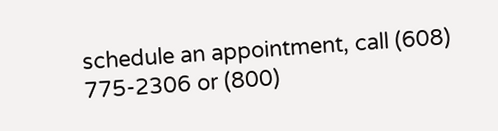schedule an appointment, call (608) 775-2306 or (800)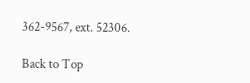362-9567, ext. 52306.

Back to Top